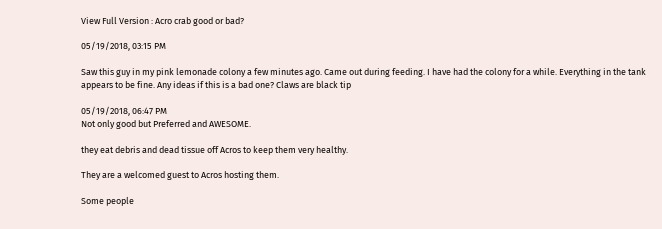View Full Version : Acro crab good or bad?

05/19/2018, 03:15 PM

Saw this guy in my pink lemonade colony a few minutes ago. Came out during feeding. I have had the colony for a while. Everything in the tank appears to be fine. Any ideas if this is a bad one? Claws are black tip

05/19/2018, 06:47 PM
Not only good but Preferred and AWESOME.

they eat debris and dead tissue off Acros to keep them very healthy.

They are a welcomed guest to Acros hosting them.

Some people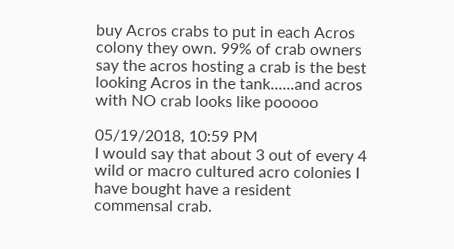buy Acros crabs to put in each Acros colony they own. 99% of crab owners say the acros hosting a crab is the best looking Acros in the tank......and acros with NO crab looks like pooooo

05/19/2018, 10:59 PM
I would say that about 3 out of every 4 wild or macro cultured acro colonies I have bought have a resident commensal crab.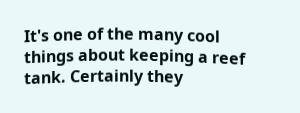It's one of the many cool things about keeping a reef tank. Certainly they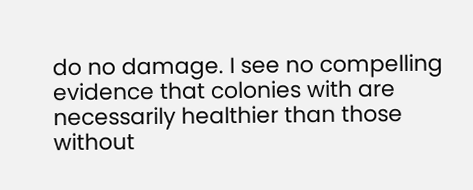do no damage. I see no compelling evidence that colonies with are necessarily healthier than those without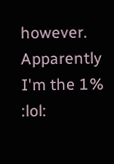however. Apparently I'm the 1% :lol: